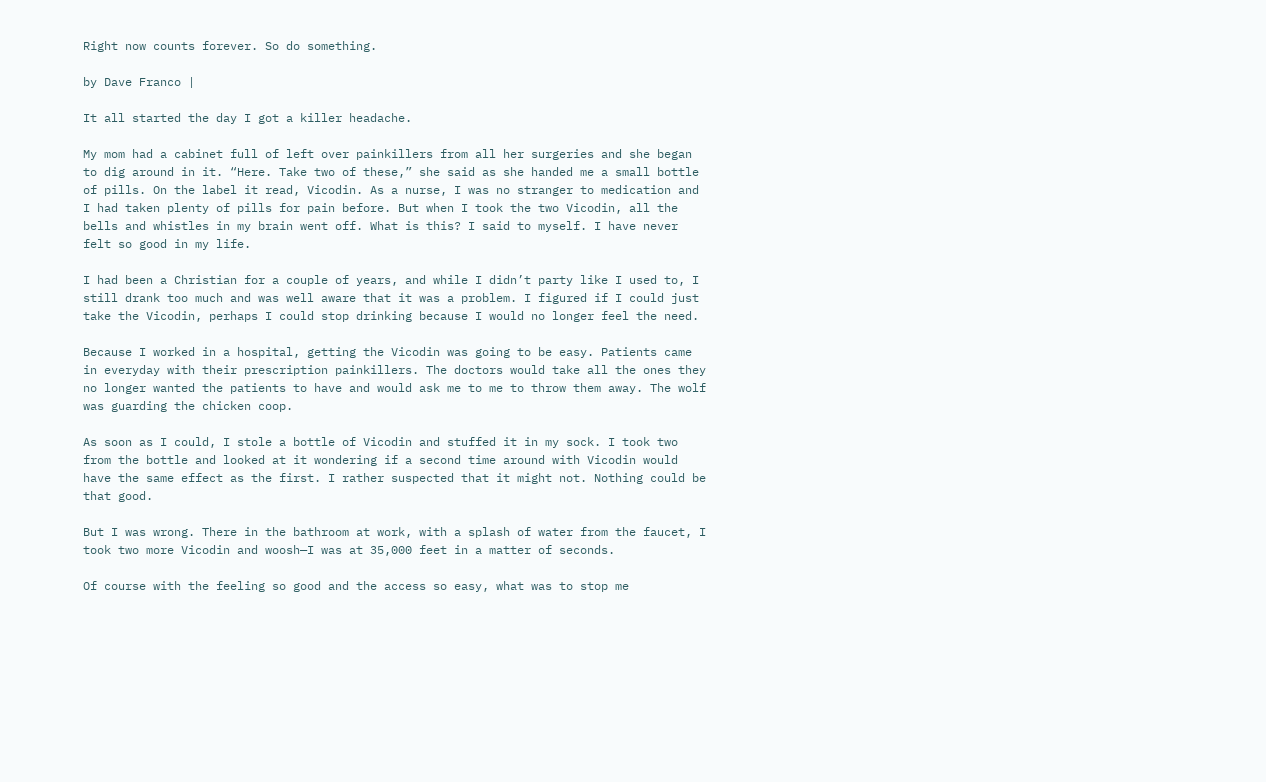Right now counts forever. So do something.

by Dave Franco |

It all started the day I got a killer headache.

My mom had a cabinet full of left over painkillers from all her surgeries and she began to dig around in it. “Here. Take two of these,” she said as she handed me a small bottle of pills. On the label it read, Vicodin. As a nurse, I was no stranger to medication and I had taken plenty of pills for pain before. But when I took the two Vicodin, all the bells and whistles in my brain went off. What is this? I said to myself. I have never felt so good in my life.

I had been a Christian for a couple of years, and while I didn’t party like I used to, I still drank too much and was well aware that it was a problem. I figured if I could just take the Vicodin, perhaps I could stop drinking because I would no longer feel the need.

Because I worked in a hospital, getting the Vicodin was going to be easy. Patients came in everyday with their prescription painkillers. The doctors would take all the ones they no longer wanted the patients to have and would ask me to me to throw them away. The wolf was guarding the chicken coop.

As soon as I could, I stole a bottle of Vicodin and stuffed it in my sock. I took two from the bottle and looked at it wondering if a second time around with Vicodin would have the same effect as the first. I rather suspected that it might not. Nothing could be that good.

But I was wrong. There in the bathroom at work, with a splash of water from the faucet, I took two more Vicodin and woosh—I was at 35,000 feet in a matter of seconds.

Of course with the feeling so good and the access so easy, what was to stop me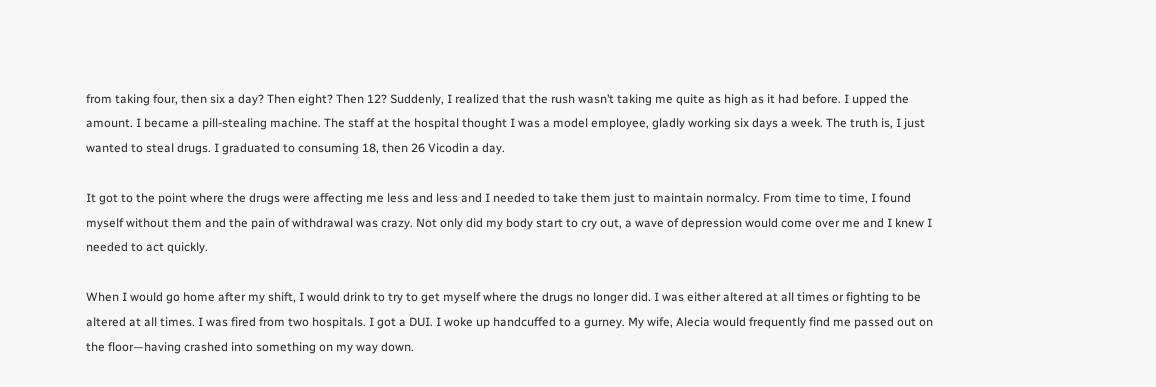from taking four, then six a day? Then eight? Then 12? Suddenly, I realized that the rush wasn’t taking me quite as high as it had before. I upped the amount. I became a pill-stealing machine. The staff at the hospital thought I was a model employee, gladly working six days a week. The truth is, I just wanted to steal drugs. I graduated to consuming 18, then 26 Vicodin a day.

It got to the point where the drugs were affecting me less and less and I needed to take them just to maintain normalcy. From time to time, I found myself without them and the pain of withdrawal was crazy. Not only did my body start to cry out, a wave of depression would come over me and I knew I needed to act quickly.

When I would go home after my shift, I would drink to try to get myself where the drugs no longer did. I was either altered at all times or fighting to be altered at all times. I was fired from two hospitals. I got a DUI. I woke up handcuffed to a gurney. My wife, Alecia would frequently find me passed out on the floor—having crashed into something on my way down.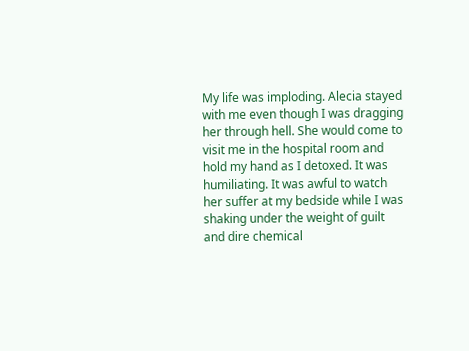My life was imploding. Alecia stayed with me even though I was dragging her through hell. She would come to visit me in the hospital room and hold my hand as I detoxed. It was humiliating. It was awful to watch her suffer at my bedside while I was shaking under the weight of guilt and dire chemical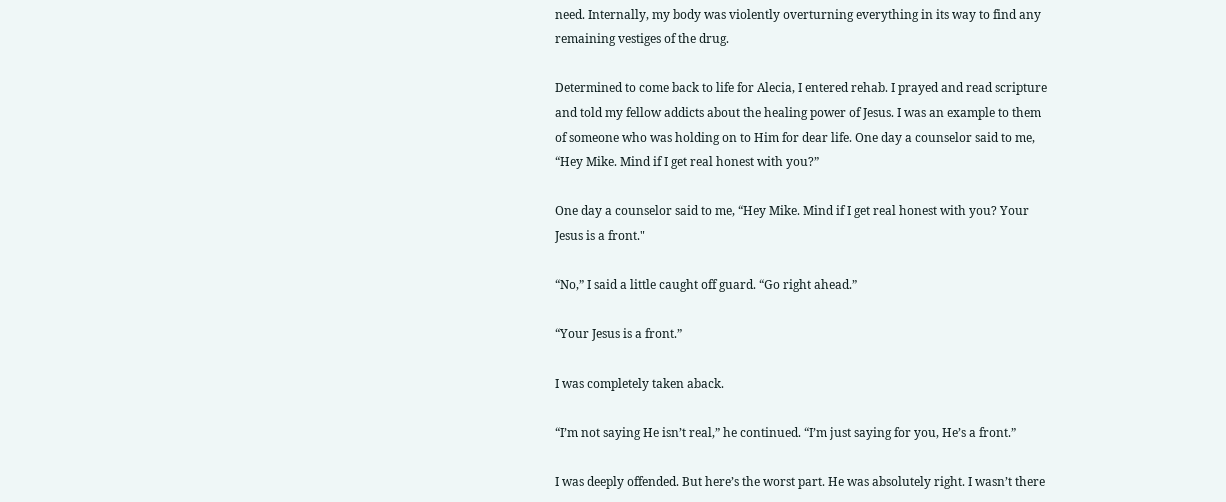need. Internally, my body was violently overturning everything in its way to find any remaining vestiges of the drug.

Determined to come back to life for Alecia, I entered rehab. I prayed and read scripture and told my fellow addicts about the healing power of Jesus. I was an example to them of someone who was holding on to Him for dear life. One day a counselor said to me, “Hey Mike. Mind if I get real honest with you?”

One day a counselor said to me, “Hey Mike. Mind if I get real honest with you? Your Jesus is a front."

“No,” I said a little caught off guard. “Go right ahead.”

“Your Jesus is a front.”

I was completely taken aback.

“I’m not saying He isn’t real,” he continued. “I’m just saying for you, He’s a front.”

I was deeply offended. But here’s the worst part. He was absolutely right. I wasn’t there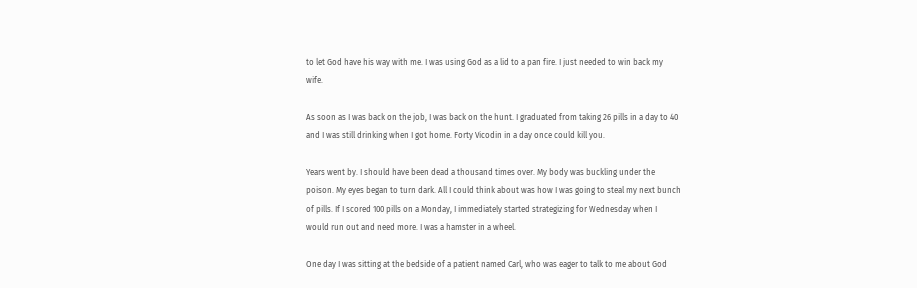to let God have his way with me. I was using God as a lid to a pan fire. I just needed to win back my wife.

As soon as I was back on the job, I was back on the hunt. I graduated from taking 26 pills in a day to 40 and I was still drinking when I got home. Forty Vicodin in a day once could kill you.

Years went by. I should have been dead a thousand times over. My body was buckling under the poison. My eyes began to turn dark. All I could think about was how I was going to steal my next bunch of pills. If I scored 100 pills on a Monday, I immediately started strategizing for Wednesday when I would run out and need more. I was a hamster in a wheel.

One day I was sitting at the bedside of a patient named Carl, who was eager to talk to me about God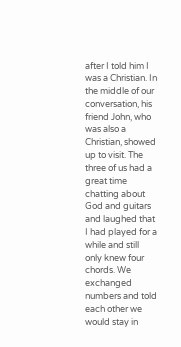after I told him I was a Christian. In the middle of our conversation, his friend John, who was also a Christian, showed up to visit. The three of us had a great time chatting about God and guitars and laughed that I had played for a while and still only knew four chords. We exchanged numbers and told each other we would stay in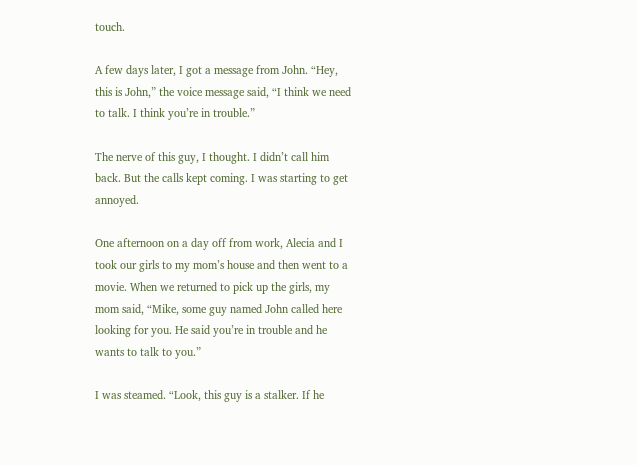touch.

A few days later, I got a message from John. “Hey, this is John,” the voice message said, “I think we need to talk. I think you’re in trouble.”

The nerve of this guy, I thought. I didn’t call him back. But the calls kept coming. I was starting to get annoyed.

One afternoon on a day off from work, Alecia and I took our girls to my mom’s house and then went to a movie. When we returned to pick up the girls, my mom said, “Mike, some guy named John called here looking for you. He said you’re in trouble and he wants to talk to you.”

I was steamed. “Look, this guy is a stalker. If he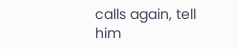calls again, tell him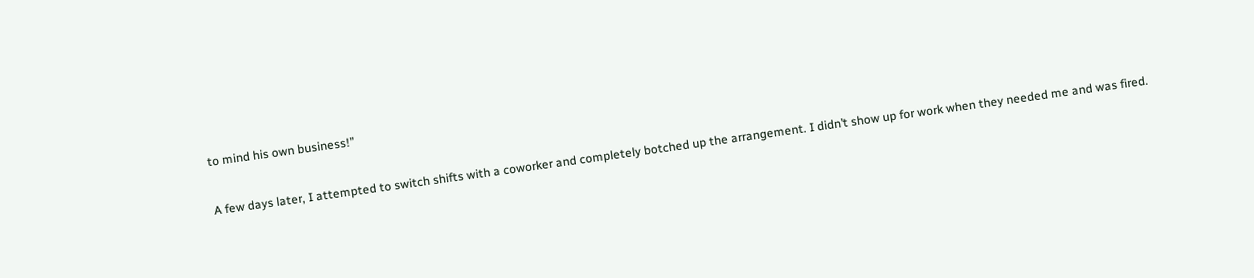to mind his own business!”

A few days later, I attempted to switch shifts with a coworker and completely botched up the arrangement. I didn’t show up for work when they needed me and was fired.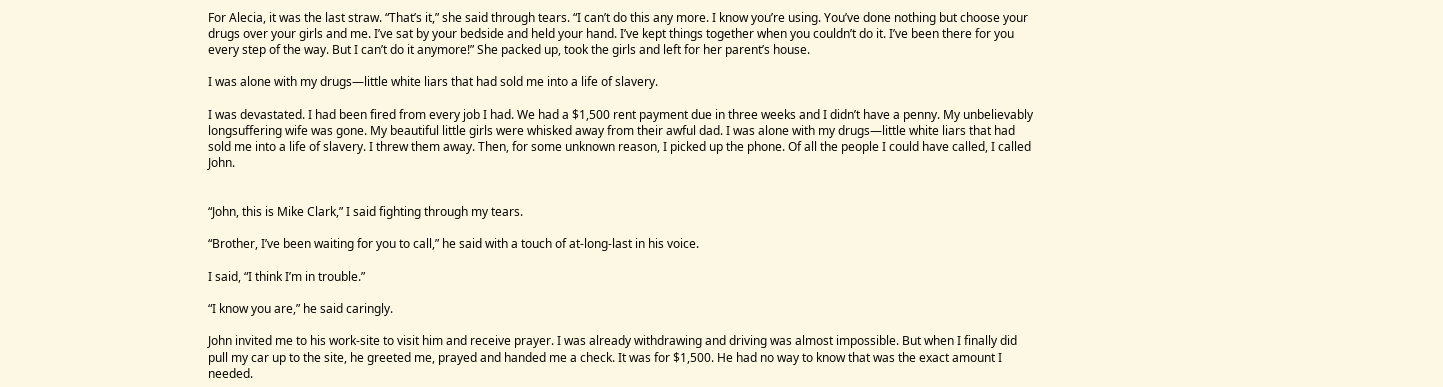For Alecia, it was the last straw. “That’s it,” she said through tears. “I can’t do this any more. I know you’re using. You’ve done nothing but choose your drugs over your girls and me. I’ve sat by your bedside and held your hand. I’ve kept things together when you couldn’t do it. I’ve been there for you every step of the way. But I can’t do it anymore!” She packed up, took the girls and left for her parent’s house.

I was alone with my drugs—little white liars that had sold me into a life of slavery.

I was devastated. I had been fired from every job I had. We had a $1,500 rent payment due in three weeks and I didn’t have a penny. My unbelievably longsuffering wife was gone. My beautiful little girls were whisked away from their awful dad. I was alone with my drugs—little white liars that had sold me into a life of slavery. I threw them away. Then, for some unknown reason, I picked up the phone. Of all the people I could have called, I called John.


“John, this is Mike Clark,” I said fighting through my tears.

“Brother, I’ve been waiting for you to call,” he said with a touch of at-long-last in his voice.

I said, “I think I’m in trouble.”

“I know you are,” he said caringly.

John invited me to his work-site to visit him and receive prayer. I was already withdrawing and driving was almost impossible. But when I finally did pull my car up to the site, he greeted me, prayed and handed me a check. It was for $1,500. He had no way to know that was the exact amount I needed.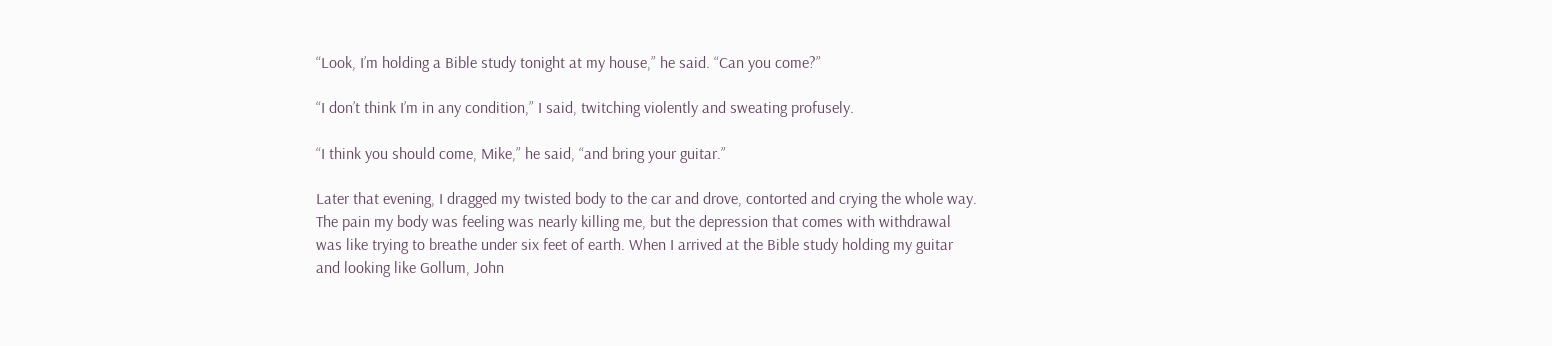“Look, I’m holding a Bible study tonight at my house,” he said. “Can you come?”

“I don’t think I’m in any condition,” I said, twitching violently and sweating profusely.

“I think you should come, Mike,” he said, “and bring your guitar.”

Later that evening, I dragged my twisted body to the car and drove, contorted and crying the whole way. The pain my body was feeling was nearly killing me, but the depression that comes with withdrawal was like trying to breathe under six feet of earth. When I arrived at the Bible study holding my guitar and looking like Gollum, John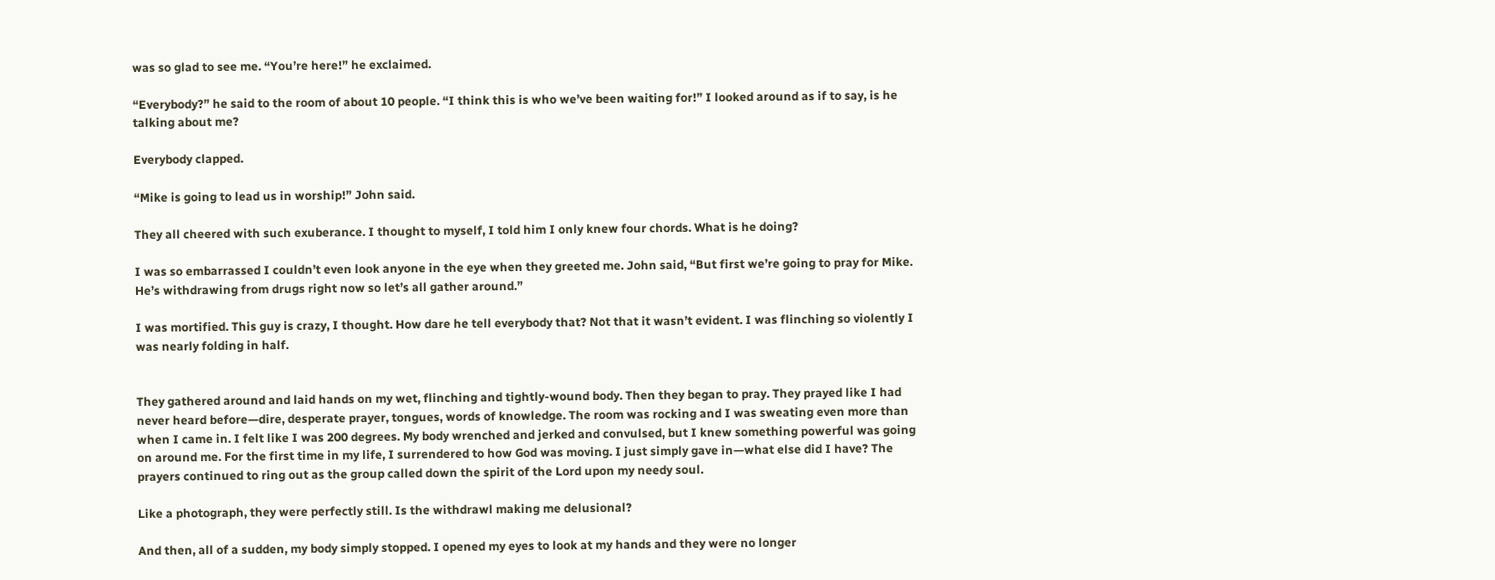was so glad to see me. “You’re here!” he exclaimed.

“Everybody?” he said to the room of about 10 people. “I think this is who we’ve been waiting for!” I looked around as if to say, is he talking about me?

Everybody clapped.

“Mike is going to lead us in worship!” John said.

They all cheered with such exuberance. I thought to myself, I told him I only knew four chords. What is he doing?

I was so embarrassed I couldn’t even look anyone in the eye when they greeted me. John said, “But first we’re going to pray for Mike. He’s withdrawing from drugs right now so let’s all gather around.”

I was mortified. This guy is crazy, I thought. How dare he tell everybody that? Not that it wasn’t evident. I was flinching so violently I was nearly folding in half.


They gathered around and laid hands on my wet, flinching and tightly-wound body. Then they began to pray. They prayed like I had never heard before—dire, desperate prayer, tongues, words of knowledge. The room was rocking and I was sweating even more than when I came in. I felt like I was 200 degrees. My body wrenched and jerked and convulsed, but I knew something powerful was going on around me. For the first time in my life, I surrendered to how God was moving. I just simply gave in—what else did I have? The prayers continued to ring out as the group called down the spirit of the Lord upon my needy soul.

Like a photograph, they were perfectly still. Is the withdrawl making me delusional?

And then, all of a sudden, my body simply stopped. I opened my eyes to look at my hands and they were no longer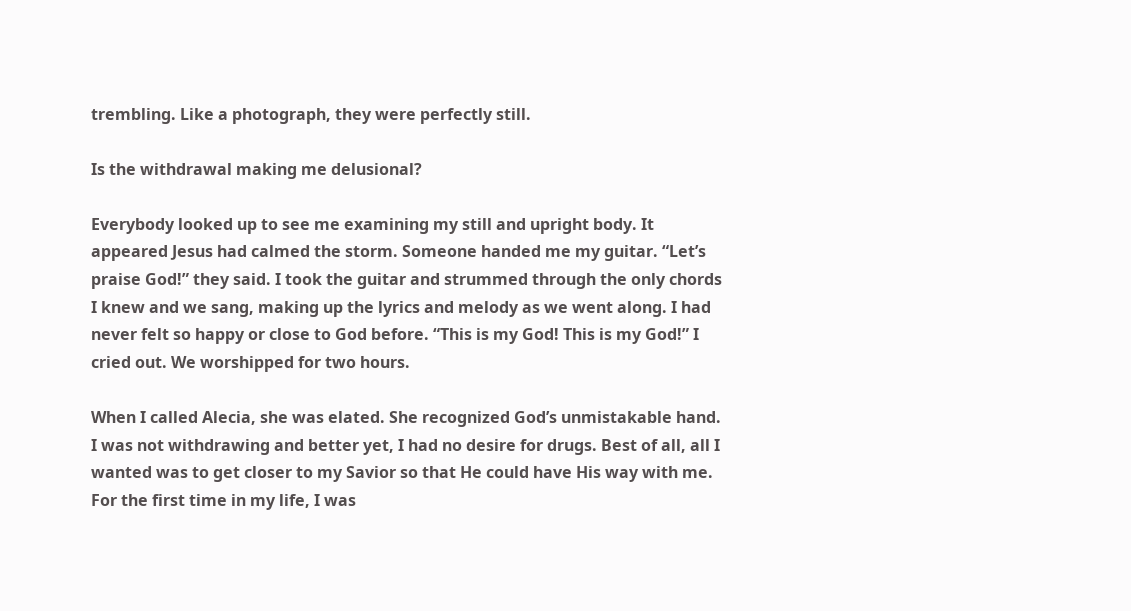trembling. Like a photograph, they were perfectly still.

Is the withdrawal making me delusional?

Everybody looked up to see me examining my still and upright body. It appeared Jesus had calmed the storm. Someone handed me my guitar. “Let’s praise God!” they said. I took the guitar and strummed through the only chords I knew and we sang, making up the lyrics and melody as we went along. I had never felt so happy or close to God before. “This is my God! This is my God!” I cried out. We worshipped for two hours.

When I called Alecia, she was elated. She recognized God’s unmistakable hand. I was not withdrawing and better yet, I had no desire for drugs. Best of all, all I wanted was to get closer to my Savior so that He could have His way with me. For the first time in my life, I was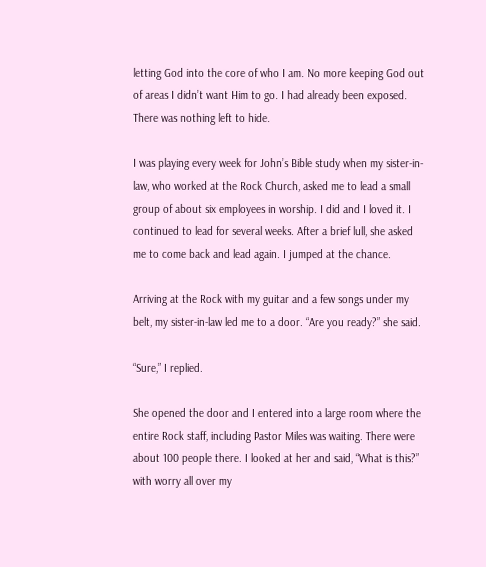letting God into the core of who I am. No more keeping God out of areas I didn’t want Him to go. I had already been exposed. There was nothing left to hide.

I was playing every week for John’s Bible study when my sister-in-law, who worked at the Rock Church, asked me to lead a small group of about six employees in worship. I did and I loved it. I continued to lead for several weeks. After a brief lull, she asked me to come back and lead again. I jumped at the chance.

Arriving at the Rock with my guitar and a few songs under my belt, my sister-in-law led me to a door. “Are you ready?” she said.

“Sure,” I replied.

She opened the door and I entered into a large room where the entire Rock staff, including Pastor Miles was waiting. There were about 100 people there. I looked at her and said, “What is this?” with worry all over my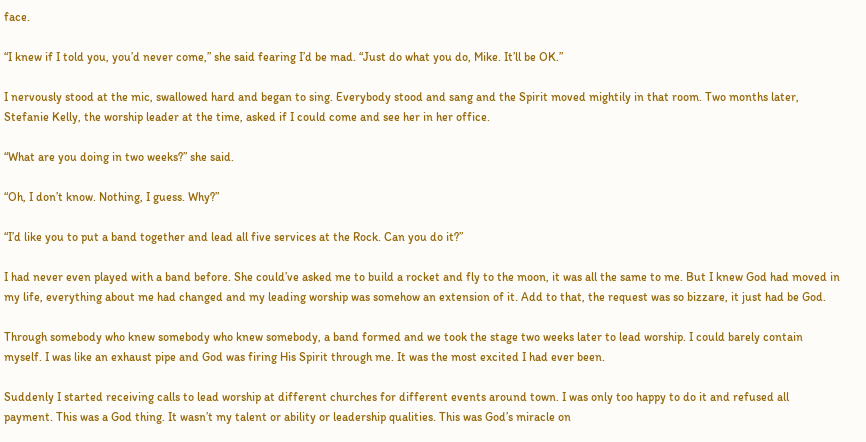face.

“I knew if I told you, you’d never come,” she said fearing I’d be mad. “Just do what you do, Mike. It’ll be OK.”

I nervously stood at the mic, swallowed hard and began to sing. Everybody stood and sang and the Spirit moved mightily in that room. Two months later, Stefanie Kelly, the worship leader at the time, asked if I could come and see her in her office.

“What are you doing in two weeks?” she said.

“Oh, I don’t know. Nothing, I guess. Why?”

“I’d like you to put a band together and lead all five services at the Rock. Can you do it?”

I had never even played with a band before. She could’ve asked me to build a rocket and fly to the moon, it was all the same to me. But I knew God had moved in my life, everything about me had changed and my leading worship was somehow an extension of it. Add to that, the request was so bizzare, it just had be God.

Through somebody who knew somebody who knew somebody, a band formed and we took the stage two weeks later to lead worship. I could barely contain myself. I was like an exhaust pipe and God was firing His Spirit through me. It was the most excited I had ever been.

Suddenly I started receiving calls to lead worship at different churches for different events around town. I was only too happy to do it and refused all payment. This was a God thing. It wasn’t my talent or ability or leadership qualities. This was God’s miracle on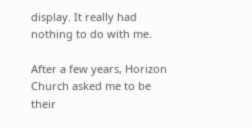display. It really had nothing to do with me.

After a few years, Horizon Church asked me to be their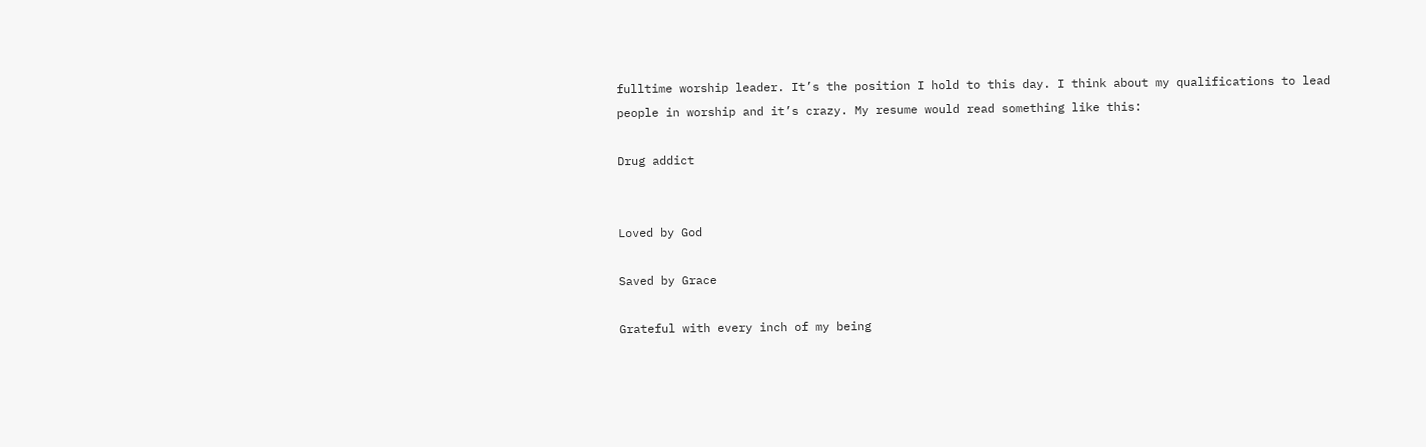fulltime worship leader. It’s the position I hold to this day. I think about my qualifications to lead people in worship and it’s crazy. My resume would read something like this:

Drug addict


Loved by God

Saved by Grace

Grateful with every inch of my being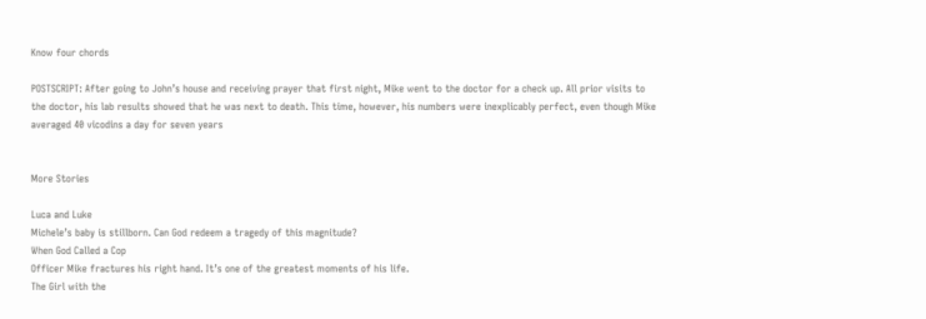Know four chords

POSTSCRIPT: After going to John’s house and receiving prayer that first night, Mike went to the doctor for a check up. All prior visits to the doctor, his lab results showed that he was next to death. This time, however, his numbers were inexplicably perfect, even though Mike averaged 40 vicodins a day for seven years


More Stories

Luca and Luke
Michele’s baby is stillborn. Can God redeem a tragedy of this magnitude?
When God Called a Cop
Officer Mike fractures his right hand. It’s one of the greatest moments of his life.
The Girl with the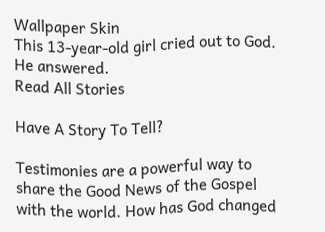Wallpaper Skin
This 13-year-old girl cried out to God. He answered.
Read All Stories

Have A Story To Tell?

Testimonies are a powerful way to share the Good News of the Gospel with the world. How has God changed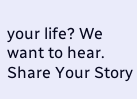your life? We want to hear.
Share Your Story